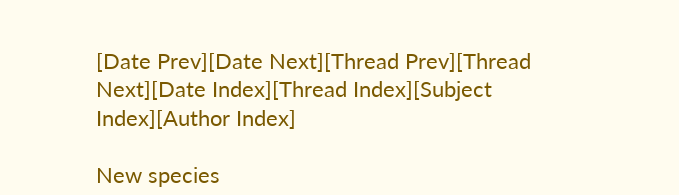[Date Prev][Date Next][Thread Prev][Thread Next][Date Index][Thread Index][Subject Index][Author Index]

New species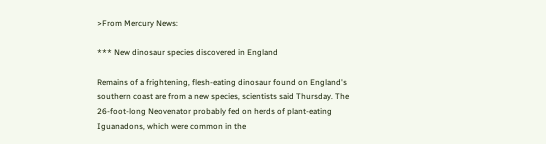>From Mercury News:

*** New dinosaur species discovered in England

Remains of a frightening, flesh-eating dinosaur found on England's
southern coast are from a new species, scientists said Thursday. The
26-foot-long Neovenator probably fed on herds of plant-eating
Iguanadons, which were common in the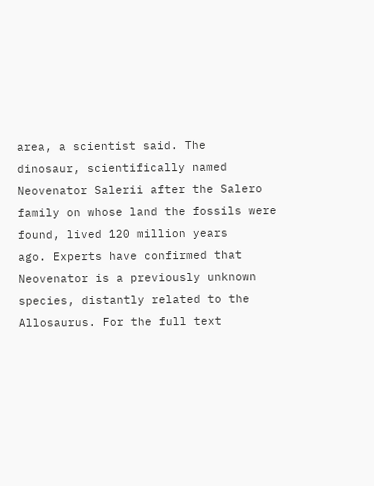area, a scientist said. The
dinosaur, scientifically named Neovenator Salerii after the Salero
family on whose land the fossils were found, lived 120 million years
ago. Experts have confirmed that Neovenator is a previously unknown
species, distantly related to the Allosaurus. For the full text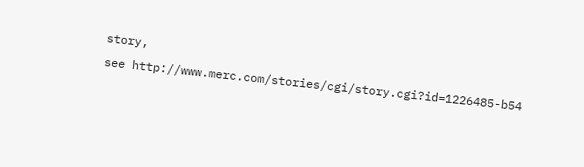story,
see http://www.merc.com/stories/cgi/story.cgi?id=1226485-b54